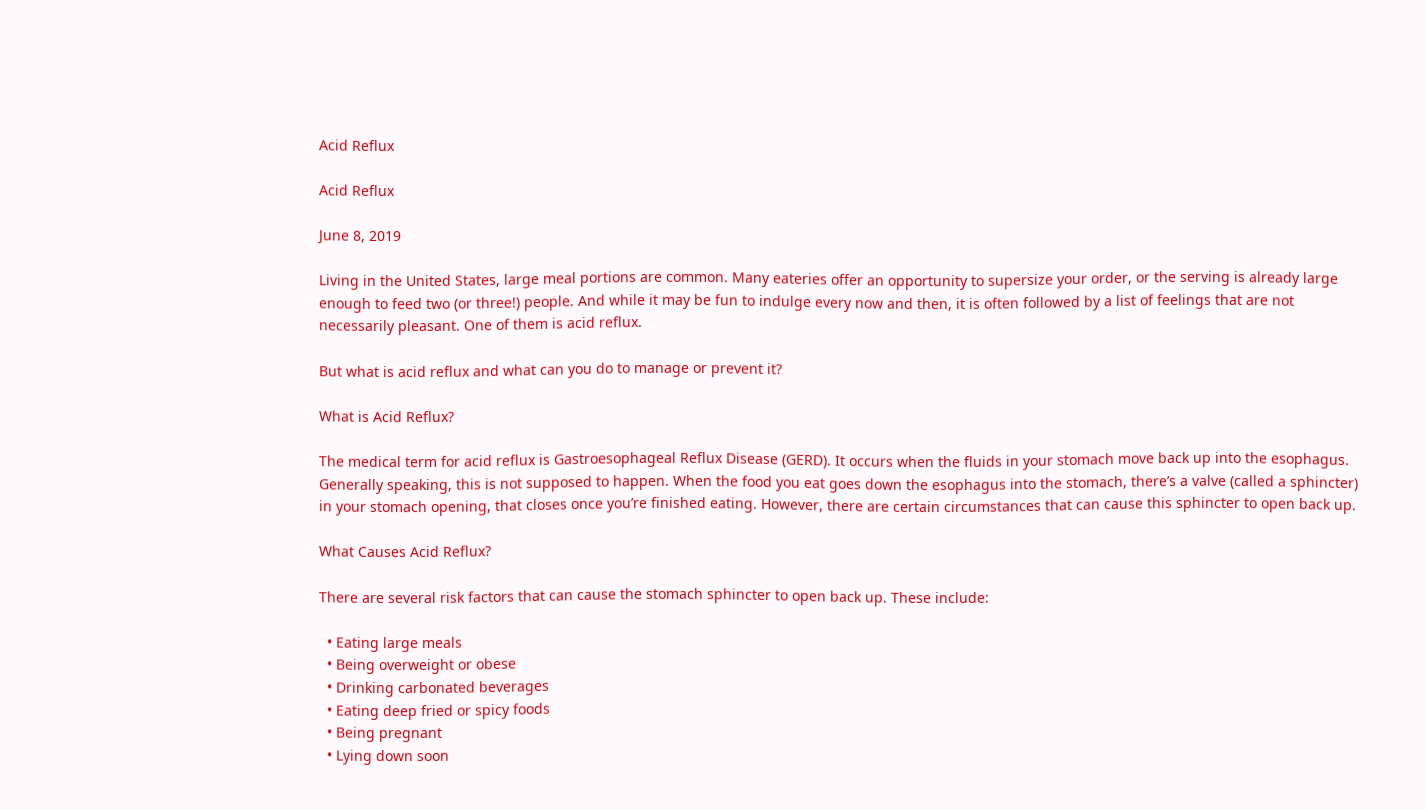Acid Reflux

Acid Reflux

June 8, 2019

Living in the United States, large meal portions are common. Many eateries offer an opportunity to supersize your order, or the serving is already large enough to feed two (or three!) people. And while it may be fun to indulge every now and then, it is often followed by a list of feelings that are not necessarily pleasant. One of them is acid reflux.

But what is acid reflux and what can you do to manage or prevent it?

What is Acid Reflux?

The medical term for acid reflux is Gastroesophageal Reflux Disease (GERD). It occurs when the fluids in your stomach move back up into the esophagus. Generally speaking, this is not supposed to happen. When the food you eat goes down the esophagus into the stomach, there’s a valve (called a sphincter) in your stomach opening, that closes once you’re finished eating. However, there are certain circumstances that can cause this sphincter to open back up.

What Causes Acid Reflux?

There are several risk factors that can cause the stomach sphincter to open back up. These include:

  • Eating large meals
  • Being overweight or obese
  • Drinking carbonated beverages
  • Eating deep fried or spicy foods
  • Being pregnant
  • Lying down soon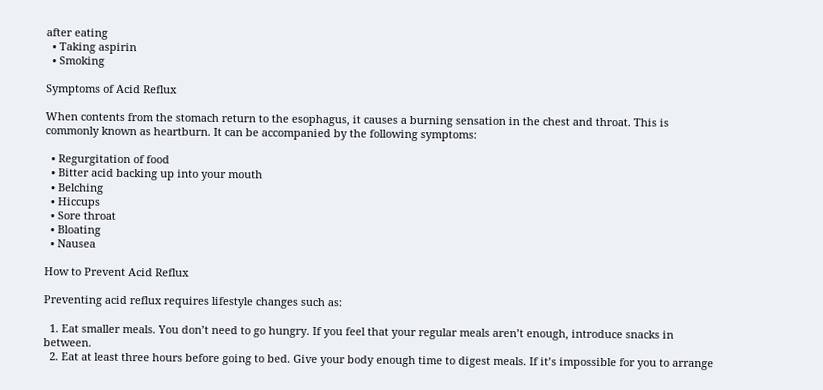after eating
  • Taking aspirin
  • Smoking

Symptoms of Acid Reflux

When contents from the stomach return to the esophagus, it causes a burning sensation in the chest and throat. This is commonly known as heartburn. It can be accompanied by the following symptoms:

  • Regurgitation of food
  • Bitter acid backing up into your mouth
  • Belching
  • Hiccups
  • Sore throat
  • Bloating
  • Nausea

How to Prevent Acid Reflux

Preventing acid reflux requires lifestyle changes such as:

  1. Eat smaller meals. You don’t need to go hungry. If you feel that your regular meals aren’t enough, introduce snacks in between.
  2. Eat at least three hours before going to bed. Give your body enough time to digest meals. If it’s impossible for you to arrange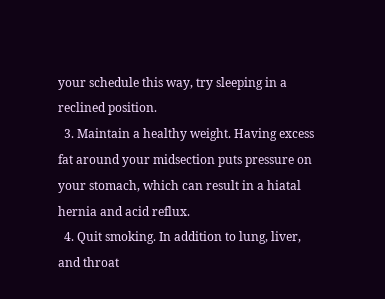your schedule this way, try sleeping in a reclined position.
  3. Maintain a healthy weight. Having excess fat around your midsection puts pressure on your stomach, which can result in a hiatal hernia and acid reflux.
  4. Quit smoking. In addition to lung, liver, and throat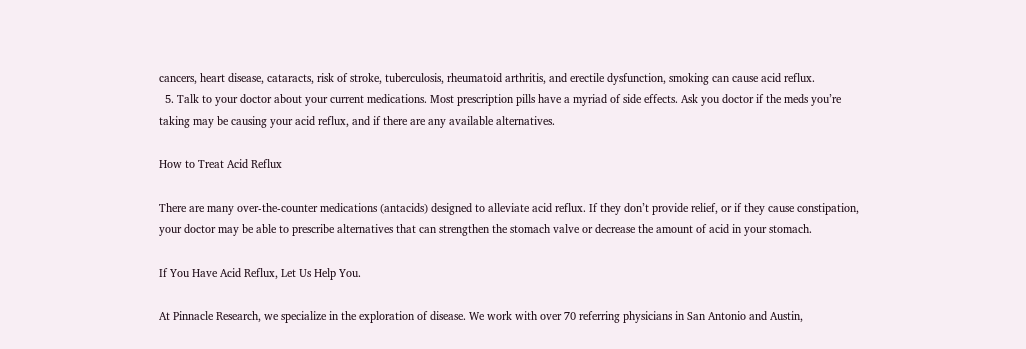cancers, heart disease, cataracts, risk of stroke, tuberculosis, rheumatoid arthritis, and erectile dysfunction, smoking can cause acid reflux.
  5. Talk to your doctor about your current medications. Most prescription pills have a myriad of side effects. Ask you doctor if the meds you’re taking may be causing your acid reflux, and if there are any available alternatives.

How to Treat Acid Reflux

There are many over-the-counter medications (antacids) designed to alleviate acid reflux. If they don’t provide relief, or if they cause constipation, your doctor may be able to prescribe alternatives that can strengthen the stomach valve or decrease the amount of acid in your stomach.

If You Have Acid Reflux, Let Us Help You.

At Pinnacle Research, we specialize in the exploration of disease. We work with over 70 referring physicians in San Antonio and Austin,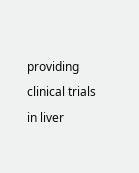providing clinical trials in liver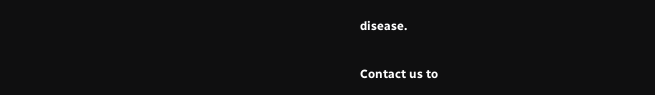disease.

Contact us to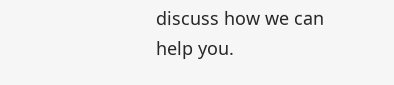discuss how we can help you.